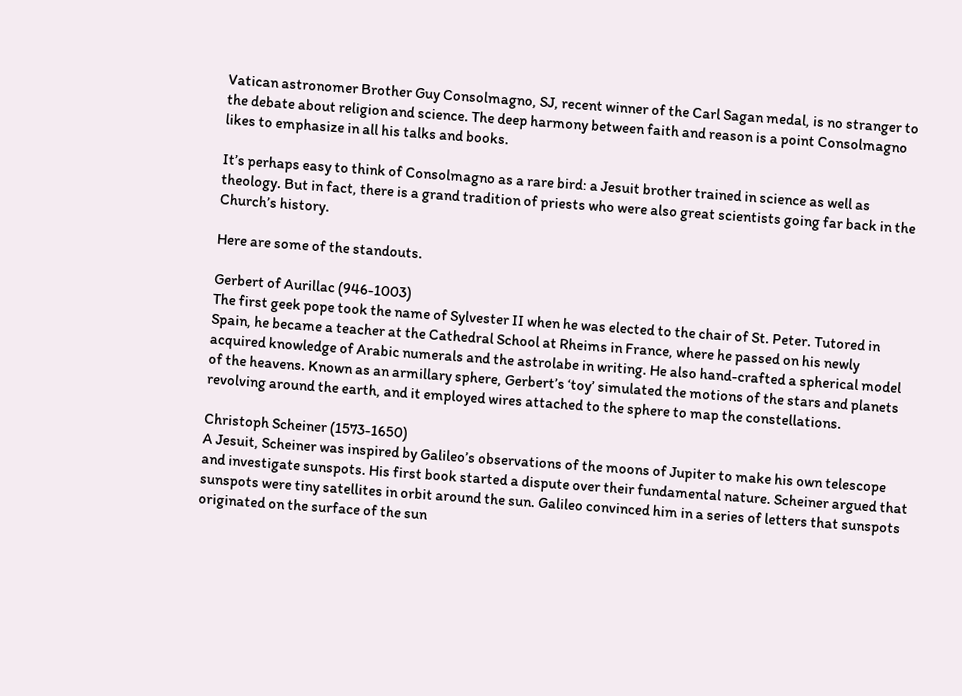Vatican astronomer Brother Guy Consolmagno, SJ, recent winner of the Carl Sagan medal, is no stranger to the debate about religion and science. The deep harmony between faith and reason is a point Consolmagno likes to emphasize in all his talks and books.

It’s perhaps easy to think of Consolmagno as a rare bird: a Jesuit brother trained in science as well as theology. But in fact, there is a grand tradition of priests who were also great scientists going far back in the Church’s history.

Here are some of the standouts.

Gerbert of Aurillac (946-1003)
The first geek pope took the name of Sylvester II when he was elected to the chair of St. Peter. Tutored in Spain, he became a teacher at the Cathedral School at Rheims in France, where he passed on his newly acquired knowledge of Arabic numerals and the astrolabe in writing. He also hand-crafted a spherical model of the heavens. Known as an armillary sphere, Gerbert’s ‘toy’ simulated the motions of the stars and planets revolving around the earth, and it employed wires attached to the sphere to map the constellations.

Christoph Scheiner (1573-1650)
A Jesuit, Scheiner was inspired by Galileo’s observations of the moons of Jupiter to make his own telescope and investigate sunspots. His first book started a dispute over their fundamental nature. Scheiner argued that sunspots were tiny satellites in orbit around the sun. Galileo convinced him in a series of letters that sunspots originated on the surface of the sun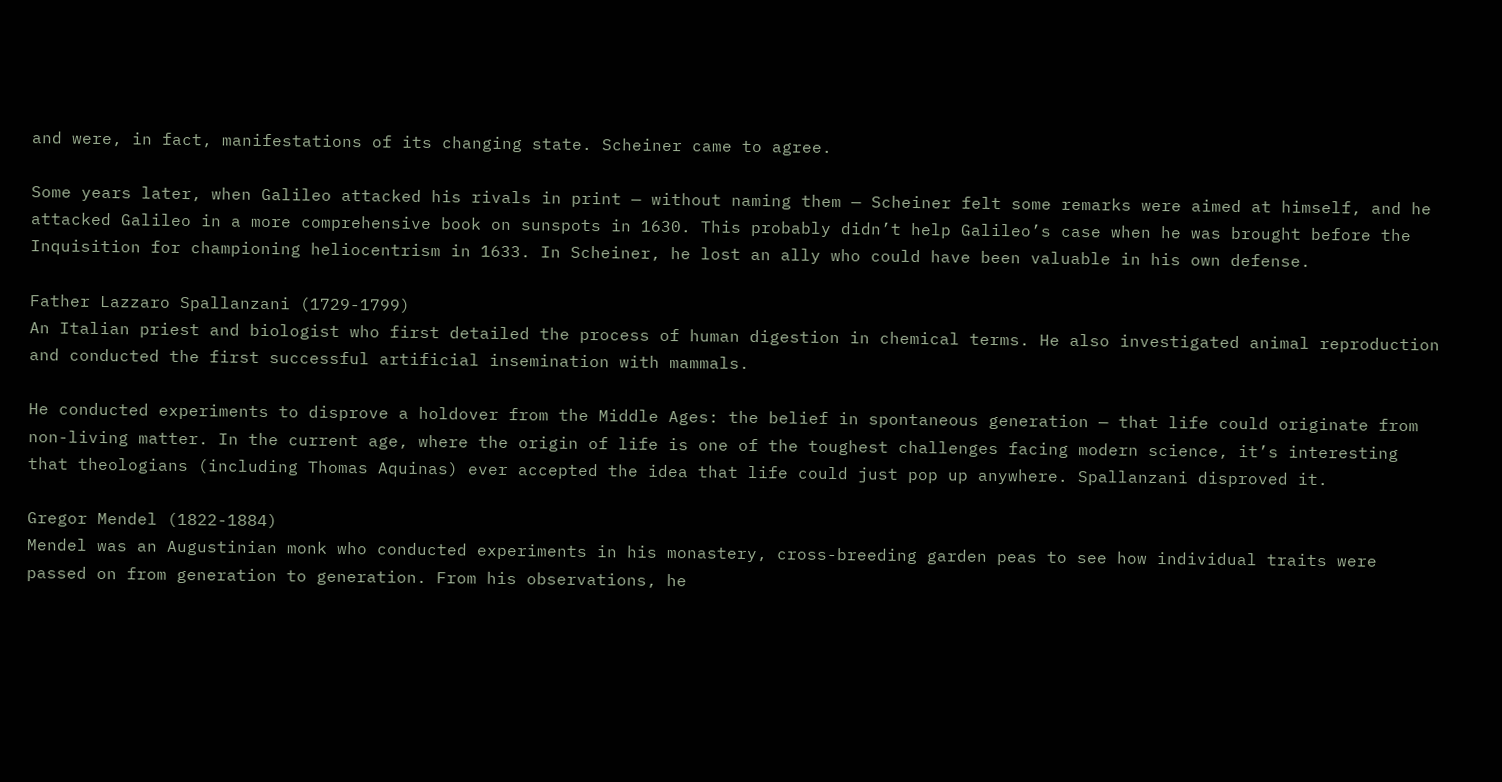and were, in fact, manifestations of its changing state. Scheiner came to agree.

Some years later, when Galileo attacked his rivals in print — without naming them — Scheiner felt some remarks were aimed at himself, and he attacked Galileo in a more comprehensive book on sunspots in 1630. This probably didn’t help Galileo’s case when he was brought before the Inquisition for championing heliocentrism in 1633. In Scheiner, he lost an ally who could have been valuable in his own defense.

Father Lazzaro Spallanzani (1729-1799)
An Italian priest and biologist who first detailed the process of human digestion in chemical terms. He also investigated animal reproduction and conducted the first successful artificial insemination with mammals.

He conducted experiments to disprove a holdover from the Middle Ages: the belief in spontaneous generation — that life could originate from non-living matter. In the current age, where the origin of life is one of the toughest challenges facing modern science, it’s interesting that theologians (including Thomas Aquinas) ever accepted the idea that life could just pop up anywhere. Spallanzani disproved it.

Gregor Mendel (1822-1884)
Mendel was an Augustinian monk who conducted experiments in his monastery, cross-breeding garden peas to see how individual traits were passed on from generation to generation. From his observations, he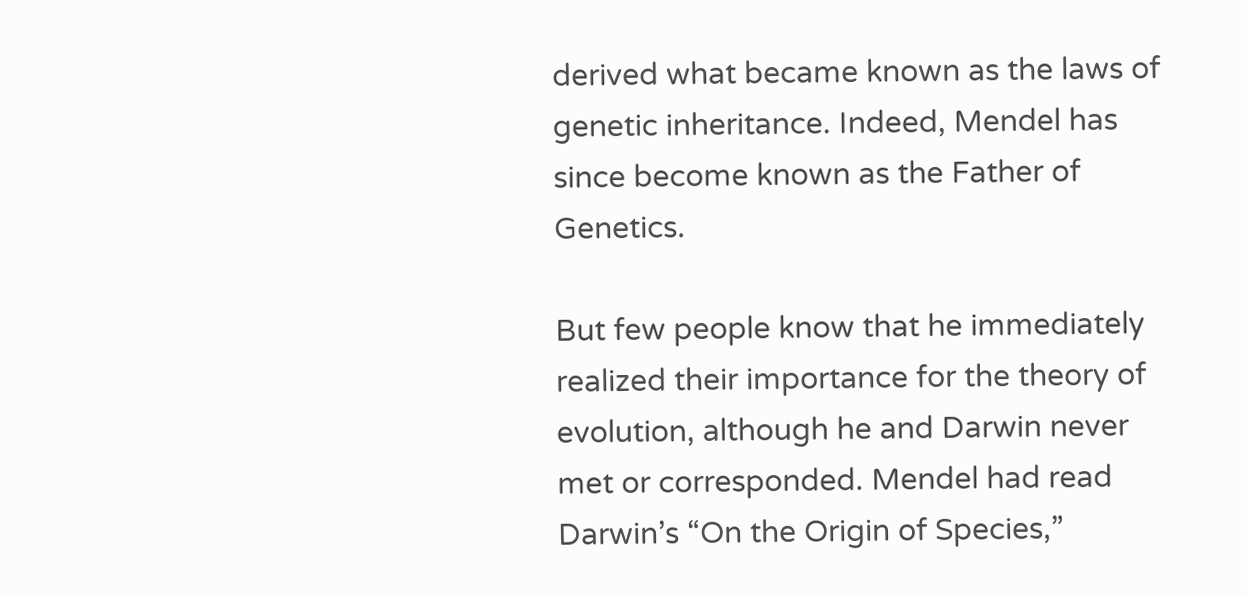derived what became known as the laws of genetic inheritance. Indeed, Mendel has since become known as the Father of Genetics.

But few people know that he immediately realized their importance for the theory of evolution, although he and Darwin never met or corresponded. Mendel had read Darwin’s “On the Origin of Species,”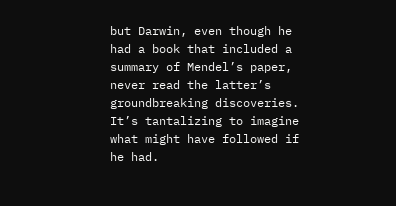but Darwin, even though he had a book that included a summary of Mendel’s paper, never read the latter’s groundbreaking discoveries. It’s tantalizing to imagine what might have followed if he had.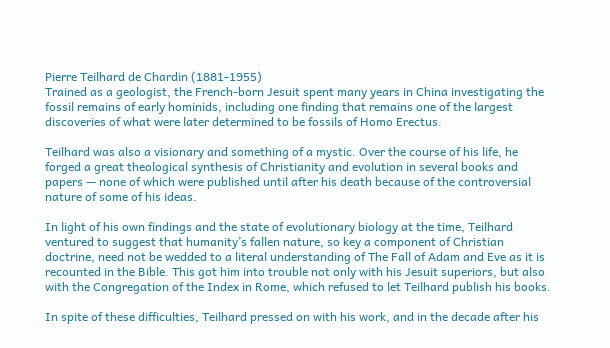Pierre Teilhard de Chardin (1881-1955)
Trained as a geologist, the French-born Jesuit spent many years in China investigating the fossil remains of early hominids, including one finding that remains one of the largest discoveries of what were later determined to be fossils of Homo Erectus.

Teilhard was also a visionary and something of a mystic. Over the course of his life, he forged a great theological synthesis of Christianity and evolution in several books and papers — none of which were published until after his death because of the controversial nature of some of his ideas.

In light of his own findings and the state of evolutionary biology at the time, Teilhard ventured to suggest that humanity’s fallen nature, so key a component of Christian doctrine, need not be wedded to a literal understanding of The Fall of Adam and Eve as it is recounted in the Bible. This got him into trouble not only with his Jesuit superiors, but also with the Congregation of the Index in Rome, which refused to let Teilhard publish his books.

In spite of these difficulties, Teilhard pressed on with his work, and in the decade after his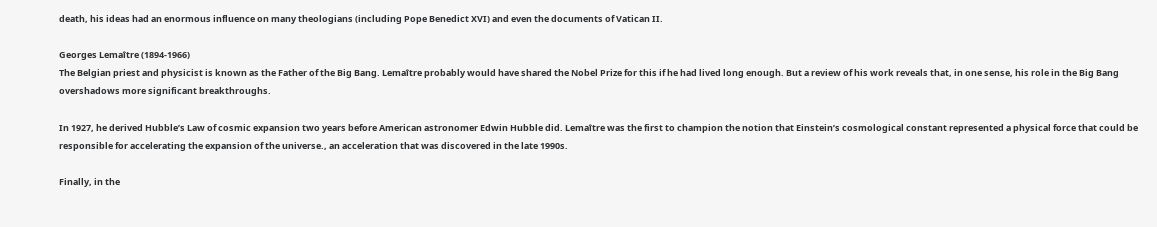death, his ideas had an enormous influence on many theologians (including Pope Benedict XVI) and even the documents of Vatican II.

Georges Lemaître (1894-1966)
The Belgian priest and physicist is known as the Father of the Big Bang. Lemaître probably would have shared the Nobel Prize for this if he had lived long enough. But a review of his work reveals that, in one sense, his role in the Big Bang overshadows more significant breakthroughs.

In 1927, he derived Hubble’s Law of cosmic expansion two years before American astronomer Edwin Hubble did. Lemaître was the first to champion the notion that Einstein’s cosmological constant represented a physical force that could be responsible for accelerating the expansion of the universe., an acceleration that was discovered in the late 1990s.

Finally, in the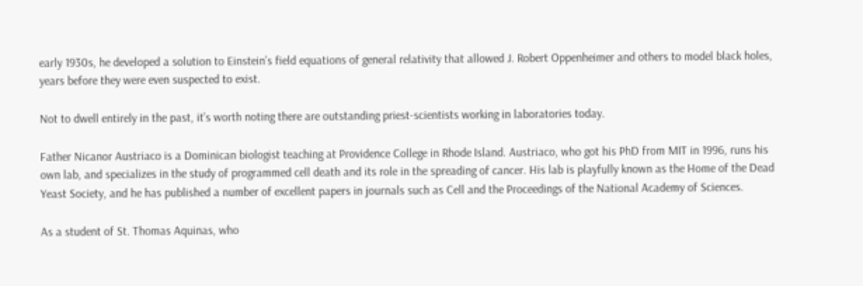early 1930s, he developed a solution to Einstein’s field equations of general relativity that allowed J. Robert Oppenheimer and others to model black holes, years before they were even suspected to exist.

Not to dwell entirely in the past, it’s worth noting there are outstanding priest-scientists working in laboratories today.

Father Nicanor Austriaco is a Dominican biologist teaching at Providence College in Rhode Island. Austriaco, who got his PhD from MIT in 1996, runs his own lab, and specializes in the study of programmed cell death and its role in the spreading of cancer. His lab is playfully known as the Home of the Dead Yeast Society, and he has published a number of excellent papers in journals such as Cell and the Proceedings of the National Academy of Sciences.

As a student of St. Thomas Aquinas, who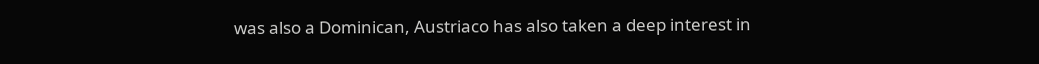was also a Dominican, Austriaco has also taken a deep interest in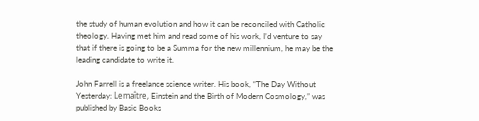the study of human evolution and how it can be reconciled with Catholic theology. Having met him and read some of his work, I’d venture to say that if there is going to be a Summa for the new millennium, he may be the leading candidate to write it.

John Farrell is a freelance science writer. His book, “The Day Without Yesterday: Lemaître, Einstein and the Birth of Modern Cosmology,” was published by Basic Books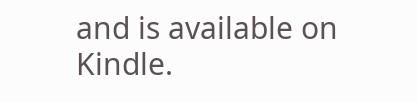and is available on Kindle.